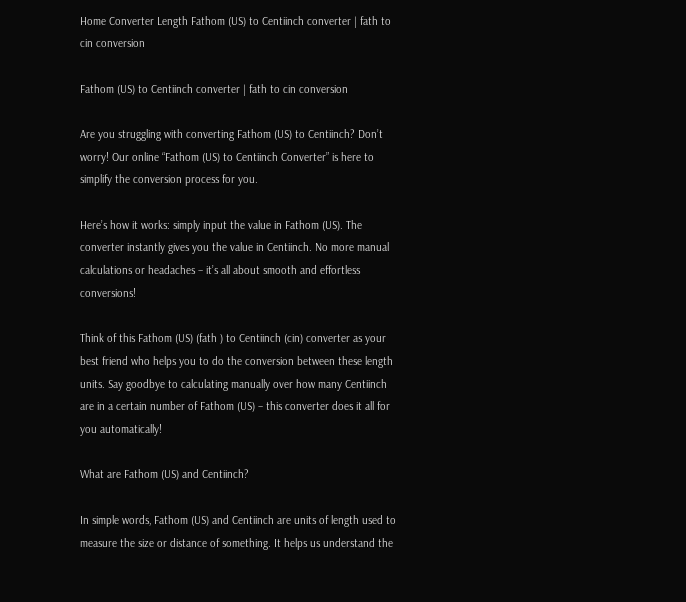Home Converter Length Fathom (US) to Centiinch converter | fath to cin conversion

Fathom (US) to Centiinch converter | fath to cin conversion

Are you struggling with converting Fathom (US) to Centiinch? Don’t worry! Our online “Fathom (US) to Centiinch Converter” is here to simplify the conversion process for you.

Here’s how it works: simply input the value in Fathom (US). The converter instantly gives you the value in Centiinch. No more manual calculations or headaches – it’s all about smooth and effortless conversions!

Think of this Fathom (US) (fath ) to Centiinch (cin) converter as your best friend who helps you to do the conversion between these length units. Say goodbye to calculating manually over how many Centiinch are in a certain number of Fathom (US) – this converter does it all for you automatically!

What are Fathom (US) and Centiinch?

In simple words, Fathom (US) and Centiinch are units of length used to measure the size or distance of something. It helps us understand the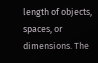length of objects, spaces, or dimensions. The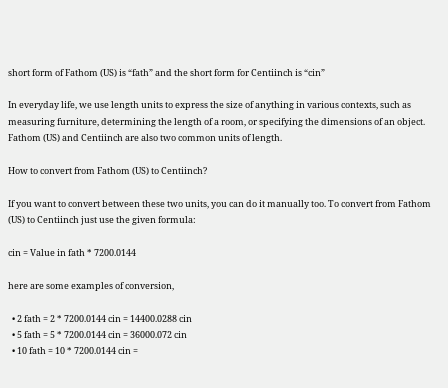short form of Fathom (US) is “fath” and the short form for Centiinch is “cin”

In everyday life, we use length units to express the size of anything in various contexts, such as measuring furniture, determining the length of a room, or specifying the dimensions of an object. Fathom (US) and Centiinch are also two common units of length.

How to convert from Fathom (US) to Centiinch?

If you want to convert between these two units, you can do it manually too. To convert from Fathom (US) to Centiinch just use the given formula:

cin = Value in fath * 7200.0144

here are some examples of conversion,

  • 2 fath = 2 * 7200.0144 cin = 14400.0288 cin
  • 5 fath = 5 * 7200.0144 cin = 36000.072 cin
  • 10 fath = 10 * 7200.0144 cin =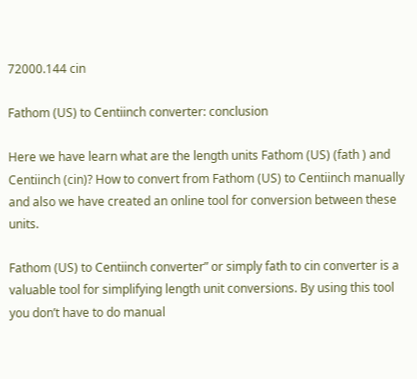72000.144 cin

Fathom (US) to Centiinch converter: conclusion

Here we have learn what are the length units Fathom (US) (fath ) and Centiinch (cin)? How to convert from Fathom (US) to Centiinch manually and also we have created an online tool for conversion between these units.

Fathom (US) to Centiinch converter” or simply fath to cin converter is a valuable tool for simplifying length unit conversions. By using this tool you don’t have to do manual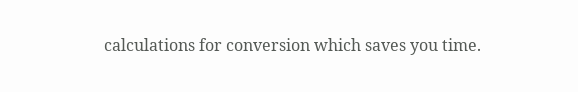calculations for conversion which saves you time.